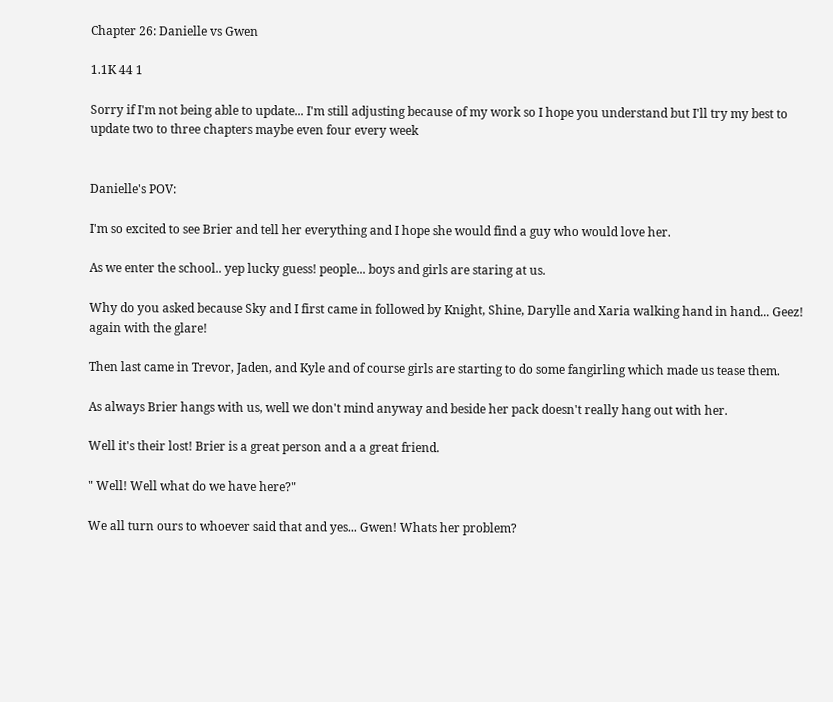Chapter 26: Danielle vs Gwen

1.1K 44 1

Sorry if I'm not being able to update... I'm still adjusting because of my work so I hope you understand but I'll try my best to update two to three chapters maybe even four every week


Danielle's POV:

I'm so excited to see Brier and tell her everything and I hope she would find a guy who would love her.

As we enter the school.. yep lucky guess! people... boys and girls are staring at us.

Why do you asked because Sky and I first came in followed by Knight, Shine, Darylle and Xaria walking hand in hand... Geez! again with the glare!

Then last came in Trevor, Jaden, and Kyle and of course girls are starting to do some fangirling which made us tease them.

As always Brier hangs with us, well we don't mind anyway and beside her pack doesn't really hang out with her.

Well it's their lost! Brier is a great person and a a great friend.

" Well! Well what do we have here?"

We all turn ours to whoever said that and yes... Gwen! Whats her problem?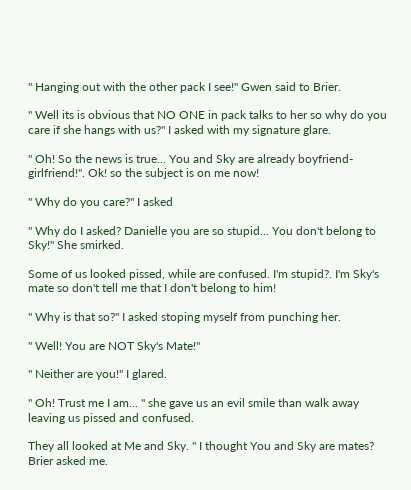" Hanging out with the other pack I see!" Gwen said to Brier.

" Well its is obvious that NO ONE in pack talks to her so why do you care if she hangs with us?" I asked with my signature glare.

" Oh! So the news is true... You and Sky are already boyfriend- girlfriend!". Ok! so the subject is on me now!

" Why do you care?" I asked

" Why do I asked? Danielle you are so stupid... You don't belong to Sky!" She smirked.

Some of us looked pissed, while are confused. I'm stupid?. I'm Sky's mate so don't tell me that I don't belong to him!

" Why is that so?" I asked stoping myself from punching her.

" Well! You are NOT Sky's Mate!"

" Neither are you!" I glared.

" Oh! Trust me I am... " she gave us an evil smile than walk away leaving us pissed and confused.

They all looked at Me and Sky. " I thought You and Sky are mates? Brier asked me.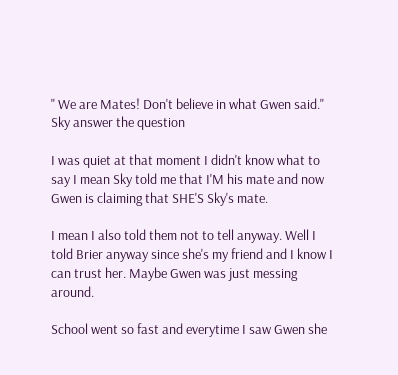" We are Mates! Don't believe in what Gwen said." Sky answer the question

I was quiet at that moment I didn't know what to say I mean Sky told me that I'M his mate and now Gwen is claiming that SHE'S Sky's mate.

I mean I also told them not to tell anyway. Well I told Brier anyway since she's my friend and I know I can trust her. Maybe Gwen was just messing around.

School went so fast and everytime I saw Gwen she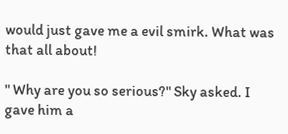would just gave me a evil smirk. What was that all about!

" Why are you so serious?" Sky asked. I gave him a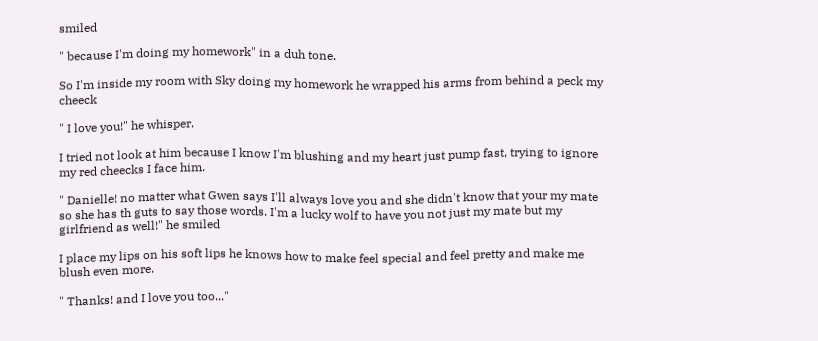smiled

" because I'm doing my homework" in a duh tone.

So I'm inside my room with Sky doing my homework he wrapped his arms from behind a peck my cheeck

" I love you!" he whisper.

I tried not look at him because I know I'm blushing and my heart just pump fast, trying to ignore my red cheecks I face him.

" Danielle! no matter what Gwen says I'll always love you and she didn't know that your my mate so she has th guts to say those words. I'm a lucky wolf to have you not just my mate but my girlfriend as well!" he smiled

I place my lips on his soft lips he knows how to make feel special and feel pretty and make me blush even more.

" Thanks! and I love you too..."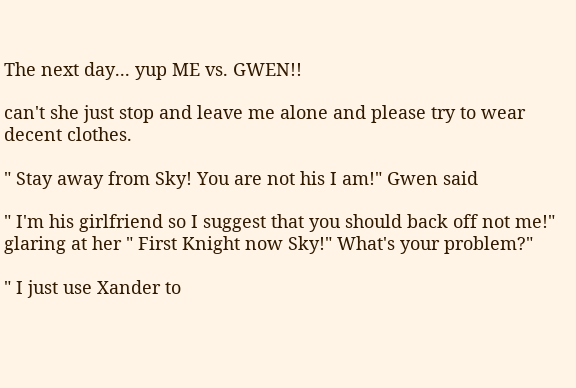The next day... yup ME vs. GWEN!!

can't she just stop and leave me alone and please try to wear decent clothes.

" Stay away from Sky! You are not his I am!" Gwen said

" I'm his girlfriend so I suggest that you should back off not me!" glaring at her " First Knight now Sky!" What's your problem?"

" I just use Xander to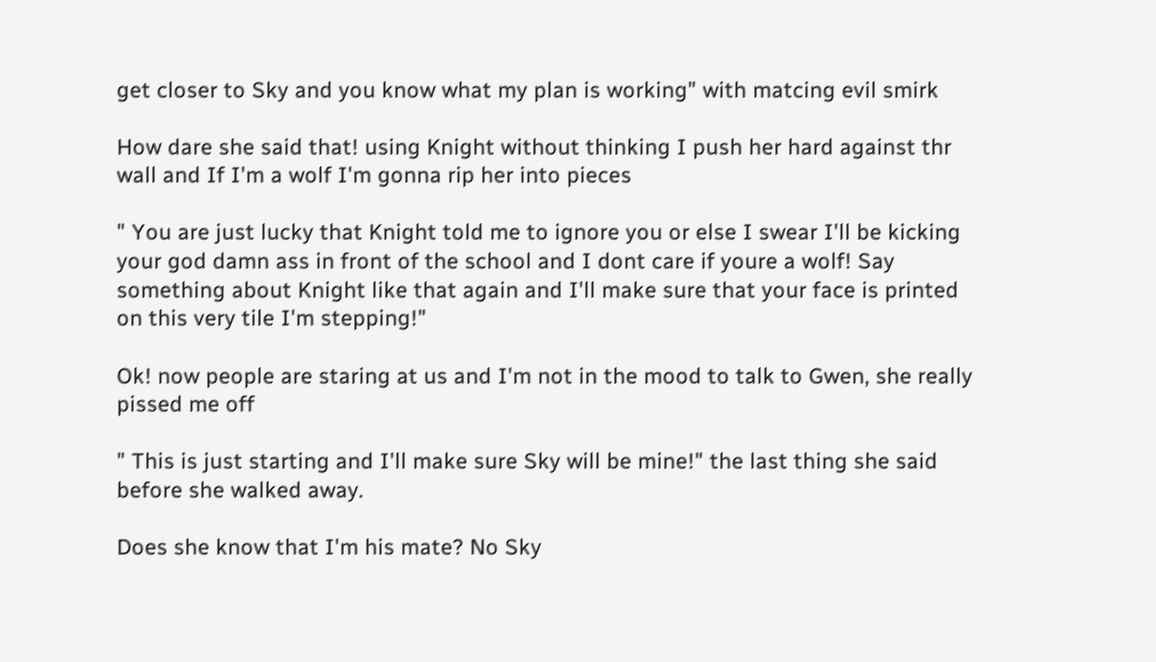get closer to Sky and you know what my plan is working" with matcing evil smirk

How dare she said that! using Knight without thinking I push her hard against thr wall and If I'm a wolf I'm gonna rip her into pieces

" You are just lucky that Knight told me to ignore you or else I swear I'll be kicking your god damn ass in front of the school and I dont care if youre a wolf! Say something about Knight like that again and I'll make sure that your face is printed on this very tile I'm stepping!"

Ok! now people are staring at us and I'm not in the mood to talk to Gwen, she really pissed me off

" This is just starting and I'll make sure Sky will be mine!" the last thing she said before she walked away.

Does she know that I'm his mate? No Sky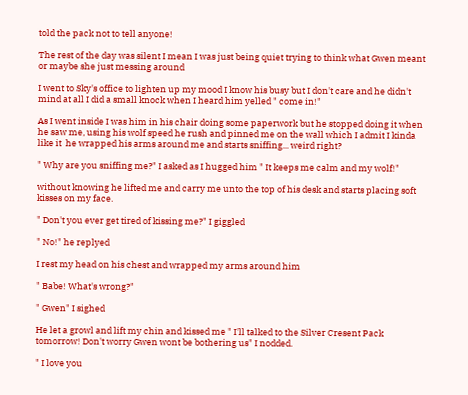told the pack not to tell anyone!

The rest of the day was silent I mean I was just being quiet trying to think what Gwen meant or maybe she just messing around

I went to Sky's office to lighten up my mood I know his busy but I don't care and he didn't mind at all I did a small knock when I heard him yelled " come in!"

As I went inside I was him in his chair doing some paperwork but he stopped doing it when he saw me, using his wolf speed he rush and pinned me on the wall which I admit I kinda like it  he wrapped his arms around me and starts sniffing... weird right?

" Why are you sniffing me?" I asked as I hugged him " It keeps me calm and my wolf!"

without knowing he lifted me and carry me unto the top of his desk and starts placing soft kisses on my face.

" Don't you ever get tired of kissing me?" I giggled

" No!" he replyed

I rest my head on his chest and wrapped my arms around him

" Babe! What's wrong?"

" Gwen" I sighed

He let a growl and lift my chin and kissed me " I'll talked to the Silver Cresent Pack tomorrow! Don't worry Gwen wont be bothering us" I nodded.

" I love you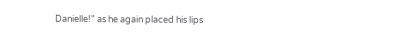Danielle!" as he again placed his lips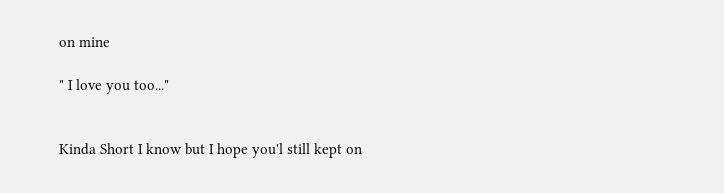on mine

" I love you too..."


Kinda Short I know but I hope you'l still kept on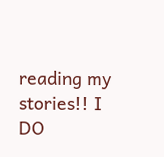reading my stories!! I DO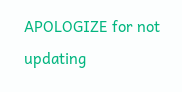APOLOGIZE for not updating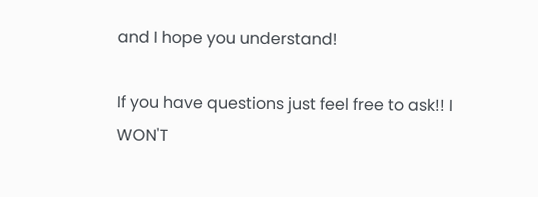and I hope you understand!

If you have questions just feel free to ask!! I WON'T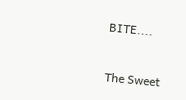BITE....


The Sweet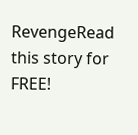RevengeRead this story for FREE!